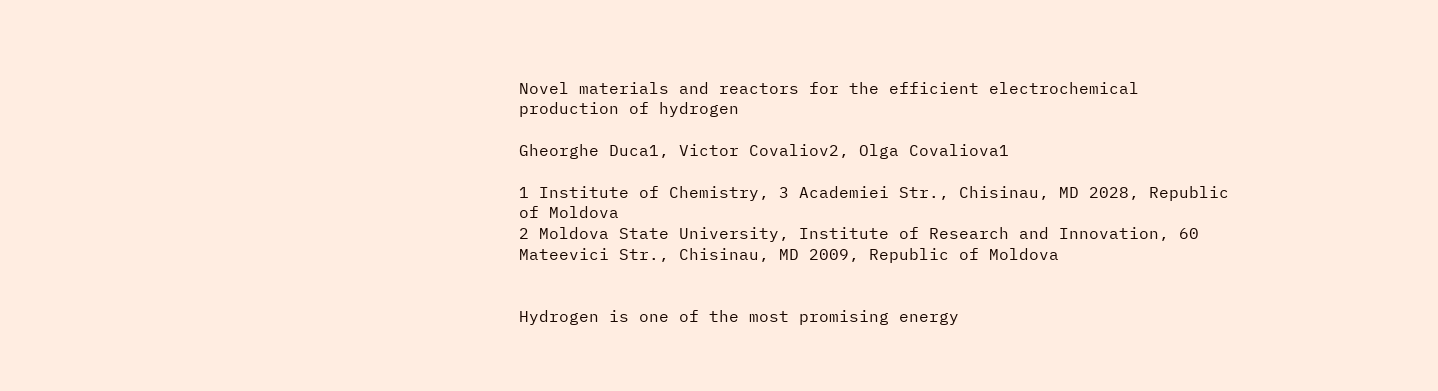Novel materials and reactors for the efficient electrochemical production of hydrogen

Gheorghe Duca1, Victor Covaliov2, Olga Covaliova1

1 Institute of Chemistry, 3 Academiei Str., Chisinau, MD 2028, Republic of Moldova
2 Moldova State University, Institute of Research and Innovation, 60 Mateevici Str., Chisinau, MD 2009, Republic of Moldova


Hydrogen is one of the most promising energy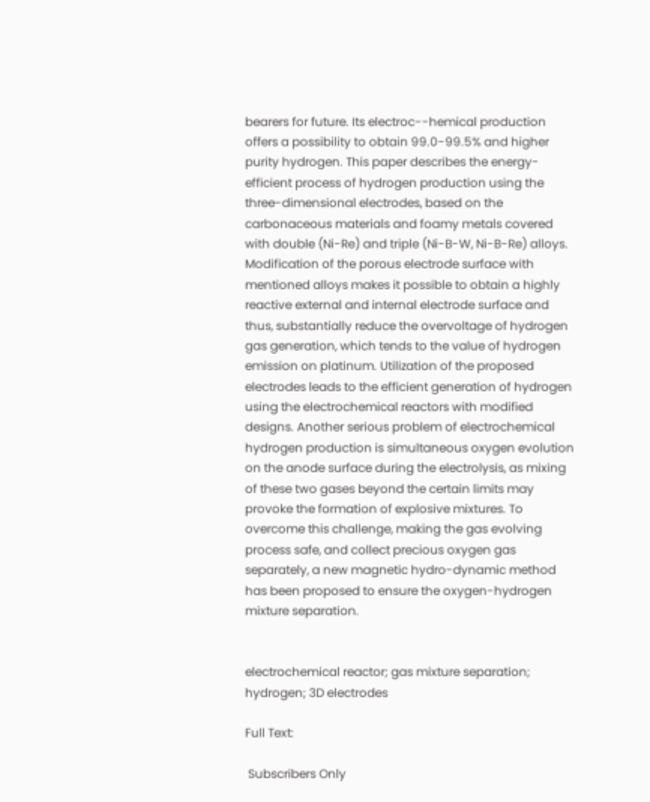bearers for future. Its electroc--hemical production offers a possibility to obtain 99.0-99.5% and higher purity hydrogen. This paper describes the energy-efficient process of hydrogen production using the three-dimensional electrodes, based on the carbonaceous materials and foamy metals covered with double (Ni-Re) and triple (Ni-B-W, Ni-B-Re) alloys. Modification of the porous electrode surface with mentioned alloys makes it possible to obtain a highly reactive external and internal electrode surface and thus, substantially reduce the overvoltage of hydrogen gas generation, which tends to the value of hydrogen emission on platinum. Utilization of the proposed electrodes leads to the efficient generation of hydrogen using the electrochemical reactors with modified designs. Another serious problem of electrochemical hydrogen production is simultaneous oxygen evolution on the anode surface during the electrolysis, as mixing of these two gases beyond the certain limits may provoke the formation of explosive mixtures. To overcome this challenge, making the gas evolving process safe, and collect precious oxygen gas separately, a new magnetic hydro-dynamic method has been proposed to ensure the oxygen-hydrogen mixture separation.


electrochemical reactor; gas mixture separation; hydrogen; 3D electrodes

Full Text:

 Subscribers Only